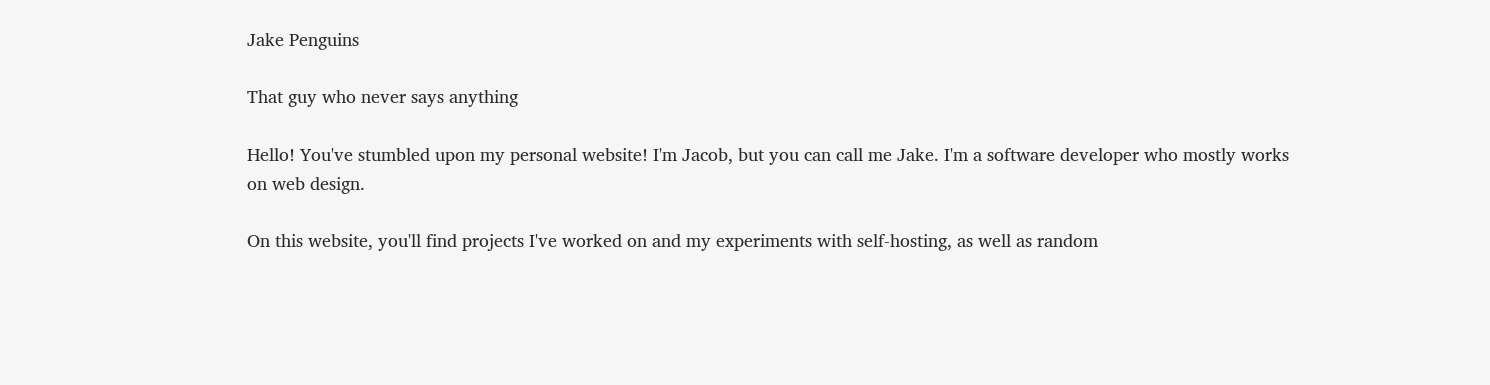Jake Penguins

That guy who never says anything

Hello! You've stumbled upon my personal website! I'm Jacob, but you can call me Jake. I'm a software developer who mostly works on web design.

On this website, you'll find projects I've worked on and my experiments with self-hosting, as well as random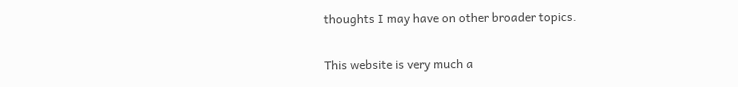thoughts I may have on other broader topics.

This website is very much a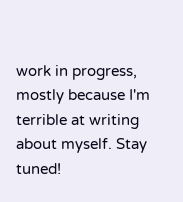work in progress, mostly because I'm terrible at writing about myself. Stay tuned!